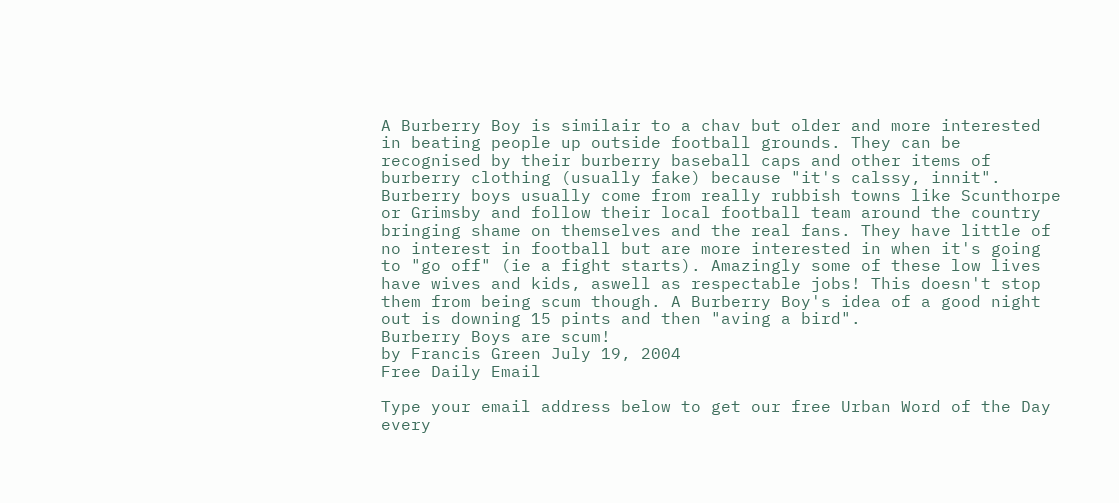A Burberry Boy is similair to a chav but older and more interested in beating people up outside football grounds. They can be recognised by their burberry baseball caps and other items of burberry clothing (usually fake) because "it's calssy, innit". Burberry boys usually come from really rubbish towns like Scunthorpe or Grimsby and follow their local football team around the country bringing shame on themselves and the real fans. They have little of no interest in football but are more interested in when it's going to "go off" (ie a fight starts). Amazingly some of these low lives have wives and kids, aswell as respectable jobs! This doesn't stop them from being scum though. A Burberry Boy's idea of a good night out is downing 15 pints and then "aving a bird".
Burberry Boys are scum!
by Francis Green July 19, 2004
Free Daily Email

Type your email address below to get our free Urban Word of the Day every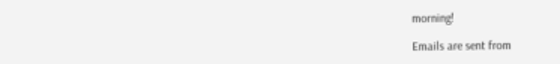morning!

Emails are sent from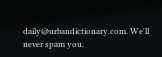daily@urbandictionary.com. We'll never spam you.